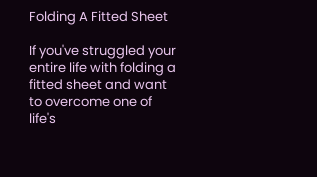Folding A Fitted Sheet

If you've struggled your entire life with folding a fitted sheet and want to overcome one of life's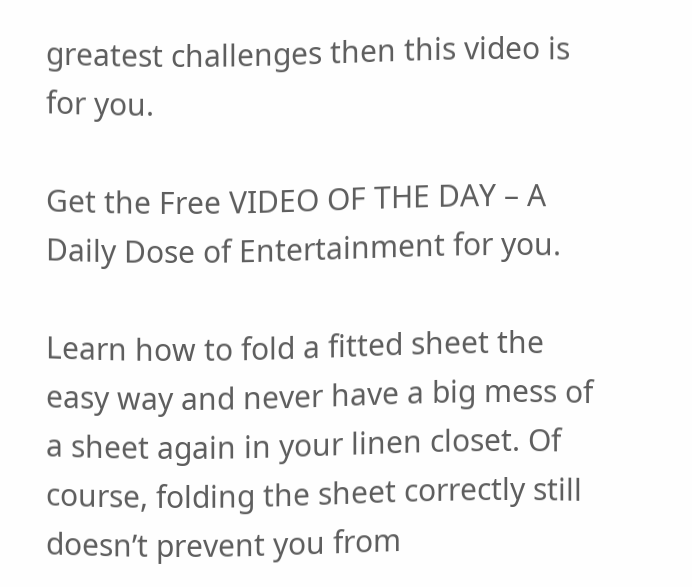greatest challenges then this video is for you.

Get the Free VIDEO OF THE DAY – A Daily Dose of Entertainment for you.

Learn how to fold a fitted sheet the easy way and never have a big mess of a sheet again in your linen closet. Of course, folding the sheet correctly still doesn’t prevent you from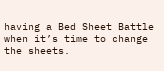having a Bed Sheet Battle when it’s time to change the sheets.